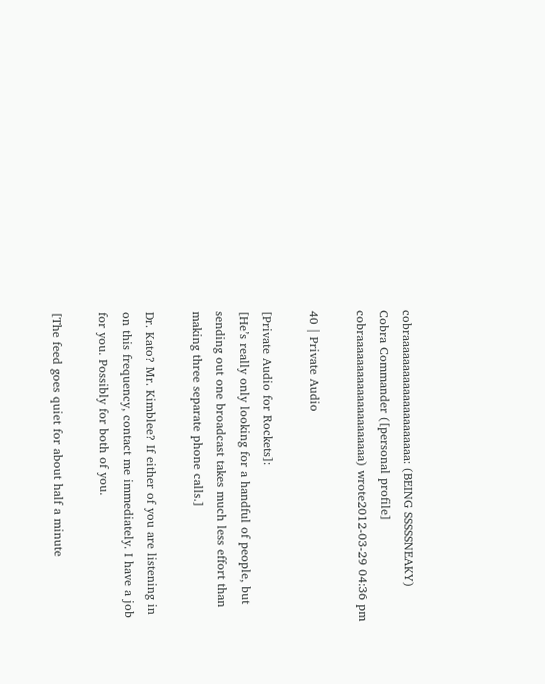cobraaaaaaaaaaaaaaaaaaaaa: (BEING SSSSSNEAKY)
Cobra Commander ([personal profile] cobraaaaaaaaaaaaaaaaaaaaa) wrote2012-03-29 04:36 pm

40 | Private Audio

[Private Audio for Rockets]:
[He’s really only looking for a handful of people, but sending out one broadcast takes much less effort than making three separate phone calls.]

Dr. Kato? Mr. Kimblee? If either of you are listening in on this frequency, contact me immediately. I have a job for you. Possibly for both of you.

[The feed goes quiet for about half a minute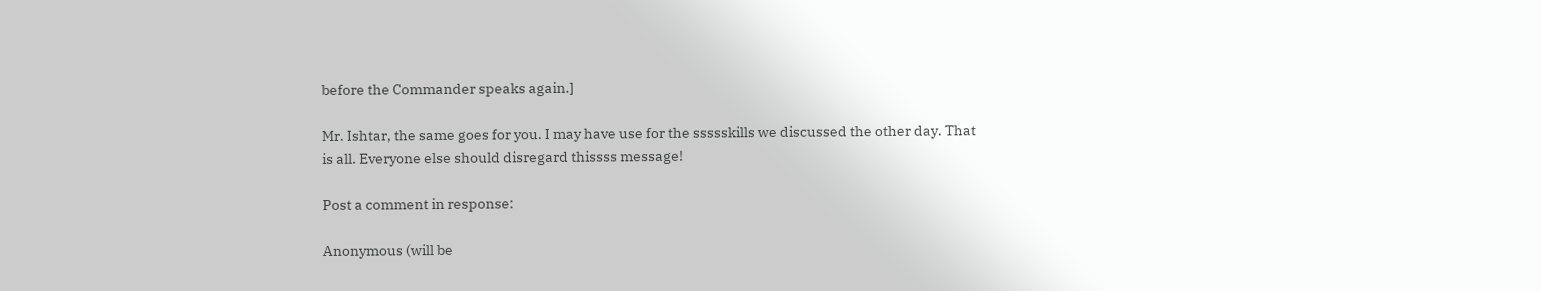before the Commander speaks again.]

Mr. Ishtar, the same goes for you. I may have use for the ssssskills we discussed the other day. That is all. Everyone else should disregard thissss message!

Post a comment in response:

Anonymous (will be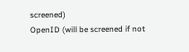screened)
OpenID (will be screened if not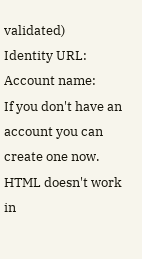validated)
Identity URL:
Account name:
If you don't have an account you can create one now.
HTML doesn't work in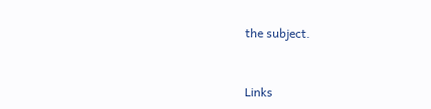the subject.


Links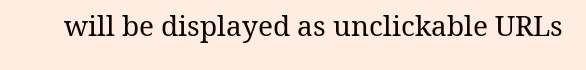will be displayed as unclickable URLs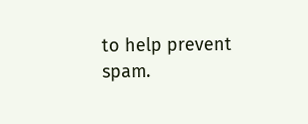to help prevent spam.